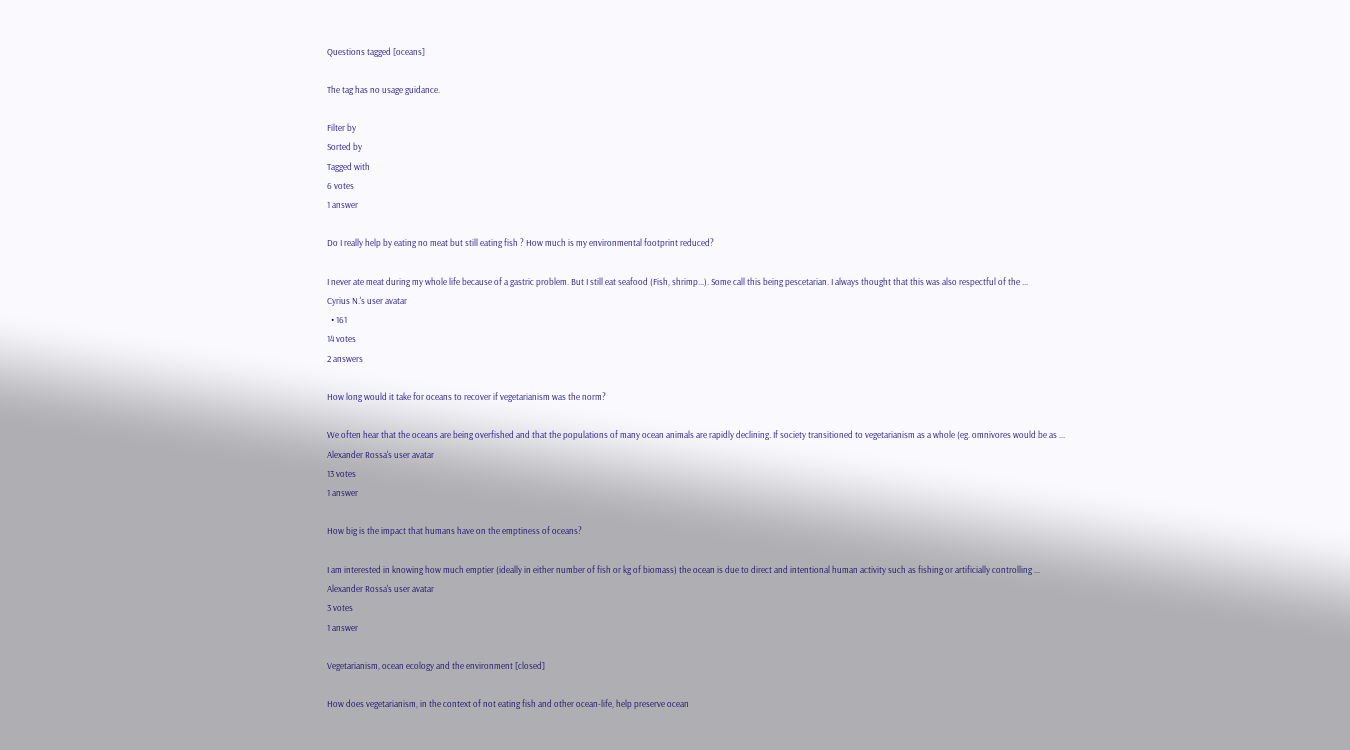Questions tagged [oceans]

The tag has no usage guidance.

Filter by
Sorted by
Tagged with
6 votes
1 answer

Do I really help by eating no meat but still eating fish ? How much is my environmental footprint reduced?

I never ate meat during my whole life because of a gastric problem. But I still eat seafood (Fish, shrimp...). Some call this being pescetarian. I always thought that this was also respectful of the ...
Cyrius N.'s user avatar
  • 161
14 votes
2 answers

How long would it take for oceans to recover if vegetarianism was the norm?

We often hear that the oceans are being overfished and that the populations of many ocean animals are rapidly declining. If society transitioned to vegetarianism as a whole (eg. omnivores would be as ...
Alexander Rossa's user avatar
13 votes
1 answer

How big is the impact that humans have on the emptiness of oceans?

I am interested in knowing how much emptier (ideally in either number of fish or kg of biomass) the ocean is due to direct and intentional human activity such as fishing or artificially controlling ...
Alexander Rossa's user avatar
3 votes
1 answer

Vegetarianism, ocean ecology and the environment [closed]

How does vegetarianism, in the context of not eating fish and other ocean-life, help preserve ocean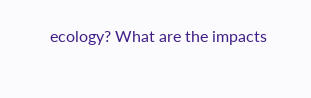ecology? What are the impacts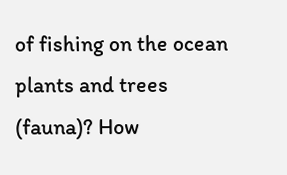of fishing on the ocean plants and trees (fauna)? How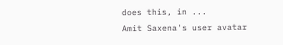does this, in ...
Amit Saxena's user avatar